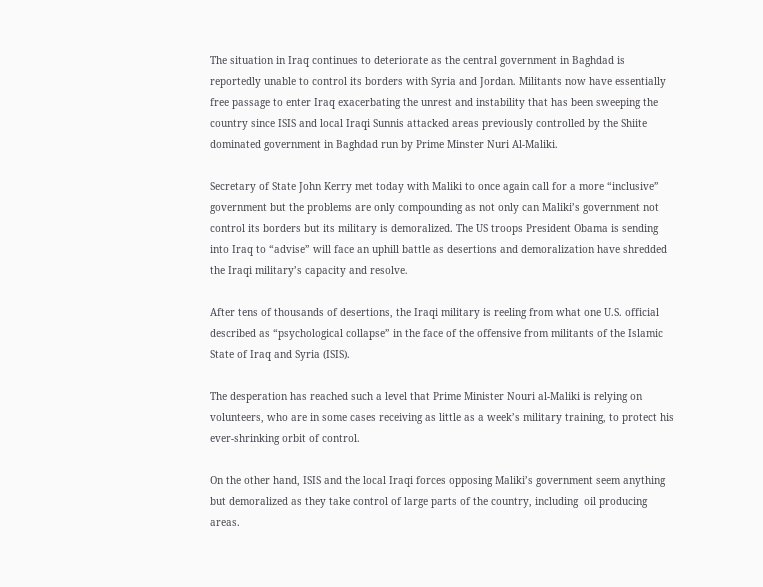The situation in Iraq continues to deteriorate as the central government in Baghdad is reportedly unable to control its borders with Syria and Jordan. Militants now have essentially free passage to enter Iraq exacerbating the unrest and instability that has been sweeping the country since ISIS and local Iraqi Sunnis attacked areas previously controlled by the Shiite dominated government in Baghdad run by Prime Minster Nuri Al-Maliki.

Secretary of State John Kerry met today with Maliki to once again call for a more “inclusive” government but the problems are only compounding as not only can Maliki’s government not control its borders but its military is demoralized. The US troops President Obama is sending into Iraq to “advise” will face an uphill battle as desertions and demoralization have shredded the Iraqi military’s capacity and resolve.

After tens of thousands of desertions, the Iraqi military is reeling from what one U.S. official described as “psychological collapse” in the face of the offensive from militants of the Islamic State of Iraq and Syria (ISIS).

The desperation has reached such a level that Prime Minister Nouri al-Maliki is relying on volunteers, who are in some cases receiving as little as a week’s military training, to protect his ever-shrinking orbit of control.

On the other hand, ISIS and the local Iraqi forces opposing Maliki’s government seem anything but demoralized as they take control of large parts of the country, including  oil producing areas.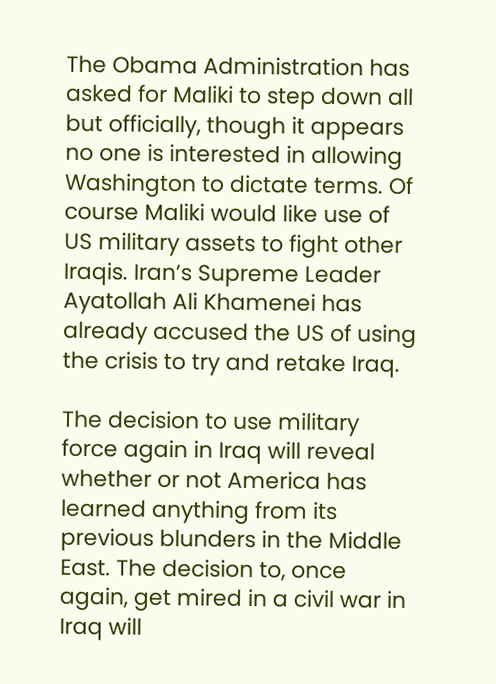The Obama Administration has asked for Maliki to step down all but officially, though it appears no one is interested in allowing Washington to dictate terms. Of course Maliki would like use of US military assets to fight other Iraqis. Iran’s Supreme Leader Ayatollah Ali Khamenei has already accused the US of using the crisis to try and retake Iraq.

The decision to use military force again in Iraq will reveal whether or not America has learned anything from its previous blunders in the Middle East. The decision to, once again, get mired in a civil war in Iraq will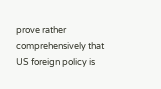prove rather comprehensively that US foreign policy is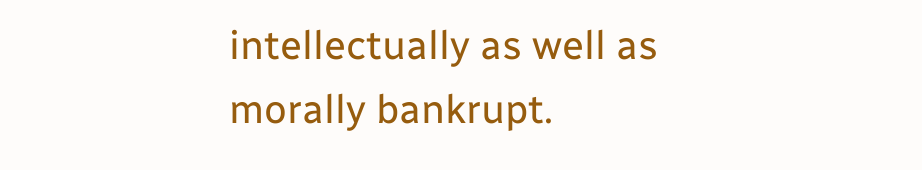intellectually as well as morally bankrupt.